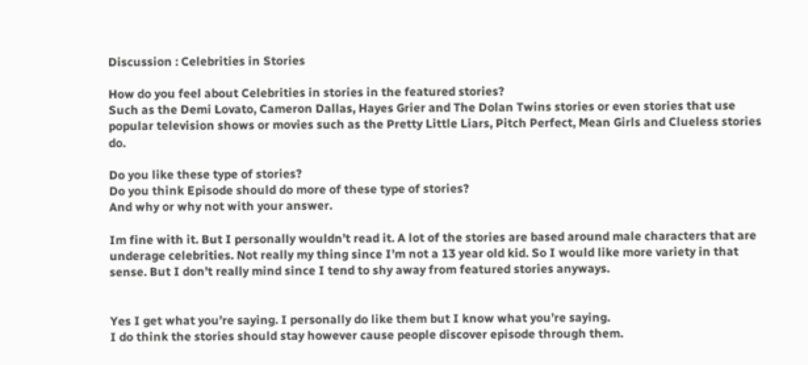Discussion : Celebrities in Stories

How do you feel about Celebrities in stories in the featured stories?
Such as the Demi Lovato, Cameron Dallas, Hayes Grier and The Dolan Twins stories or even stories that use popular television shows or movies such as the Pretty Little Liars, Pitch Perfect, Mean Girls and Clueless stories do.

Do you like these type of stories?
Do you think Episode should do more of these type of stories?
And why or why not with your answer.

Im fine with it. But I personally wouldn’t read it. A lot of the stories are based around male characters that are underage celebrities. Not really my thing since I’m not a 13 year old kid. So I would like more variety in that sense. But I don’t really mind since I tend to shy away from featured stories anyways.


Yes I get what you’re saying. I personally do like them but I know what you’re saying.
I do think the stories should stay however cause people discover episode through them.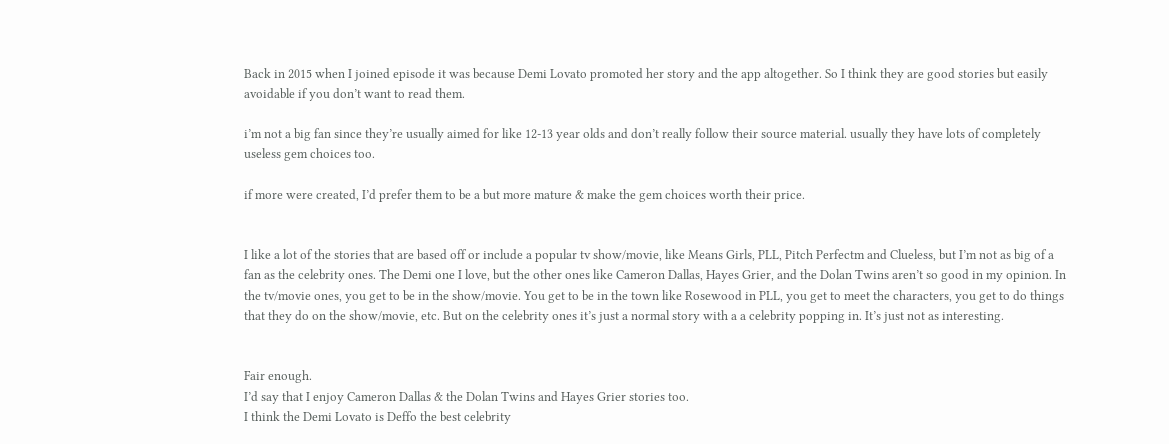Back in 2015 when I joined episode it was because Demi Lovato promoted her story and the app altogether. So I think they are good stories but easily avoidable if you don’t want to read them.

i’m not a big fan since they’re usually aimed for like 12-13 year olds and don’t really follow their source material. usually they have lots of completely useless gem choices too.

if more were created, I’d prefer them to be a but more mature & make the gem choices worth their price.


I like a lot of the stories that are based off or include a popular tv show/movie, like Means Girls, PLL, Pitch Perfectm and Clueless, but I’m not as big of a fan as the celebrity ones. The Demi one I love, but the other ones like Cameron Dallas, Hayes Grier, and the Dolan Twins aren’t so good in my opinion. In the tv/movie ones, you get to be in the show/movie. You get to be in the town like Rosewood in PLL, you get to meet the characters, you get to do things that they do on the show/movie, etc. But on the celebrity ones it’s just a normal story with a a celebrity popping in. It’s just not as interesting.


Fair enough.
I’d say that I enjoy Cameron Dallas & the Dolan Twins and Hayes Grier stories too.
I think the Demi Lovato is Deffo the best celebrity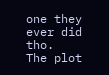one they ever did tho.
The plot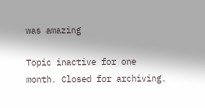was amazing

Topic inactive for one month. Closed for archiving.